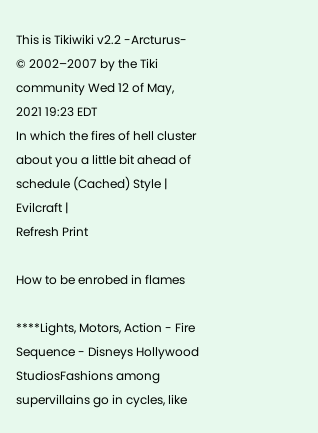This is Tikiwiki v2.2 -Arcturus- © 2002–2007 by the Tiki community Wed 12 of May, 2021 19:23 EDT
In which the fires of hell cluster about you a little bit ahead of schedule (Cached) Style |
Evilcraft |
Refresh Print

How to be enrobed in flames

****Lights, Motors, Action - Fire Sequence - Disneys Hollywood StudiosFashions among supervillains go in cycles, like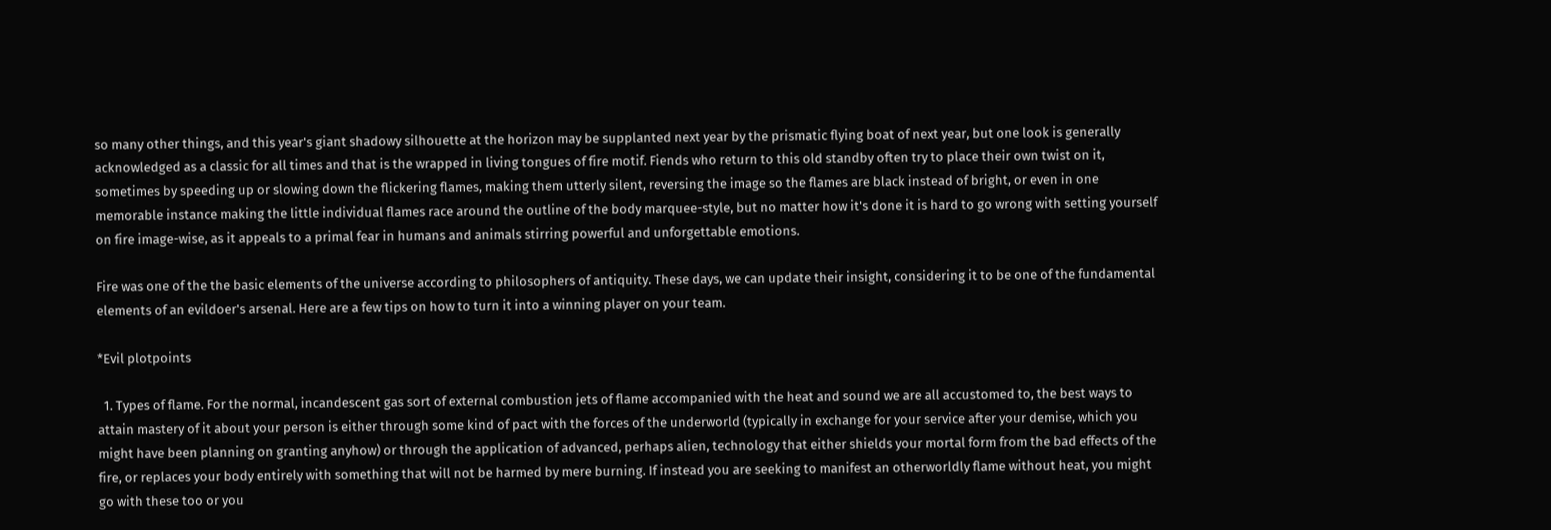so many other things, and this year's giant shadowy silhouette at the horizon may be supplanted next year by the prismatic flying boat of next year, but one look is generally acknowledged as a classic for all times and that is the wrapped in living tongues of fire motif. Fiends who return to this old standby often try to place their own twist on it, sometimes by speeding up or slowing down the flickering flames, making them utterly silent, reversing the image so the flames are black instead of bright, or even in one memorable instance making the little individual flames race around the outline of the body marquee-style, but no matter how it's done it is hard to go wrong with setting yourself on fire image-wise, as it appeals to a primal fear in humans and animals stirring powerful and unforgettable emotions.

Fire was one of the the basic elements of the universe according to philosophers of antiquity. These days, we can update their insight, considering it to be one of the fundamental elements of an evildoer's arsenal. Here are a few tips on how to turn it into a winning player on your team.

*Evil plotpoints

  1. Types of flame. For the normal, incandescent gas sort of external combustion jets of flame accompanied with the heat and sound we are all accustomed to, the best ways to attain mastery of it about your person is either through some kind of pact with the forces of the underworld (typically in exchange for your service after your demise, which you might have been planning on granting anyhow) or through the application of advanced, perhaps alien, technology that either shields your mortal form from the bad effects of the fire, or replaces your body entirely with something that will not be harmed by mere burning. If instead you are seeking to manifest an otherworldly flame without heat, you might go with these too or you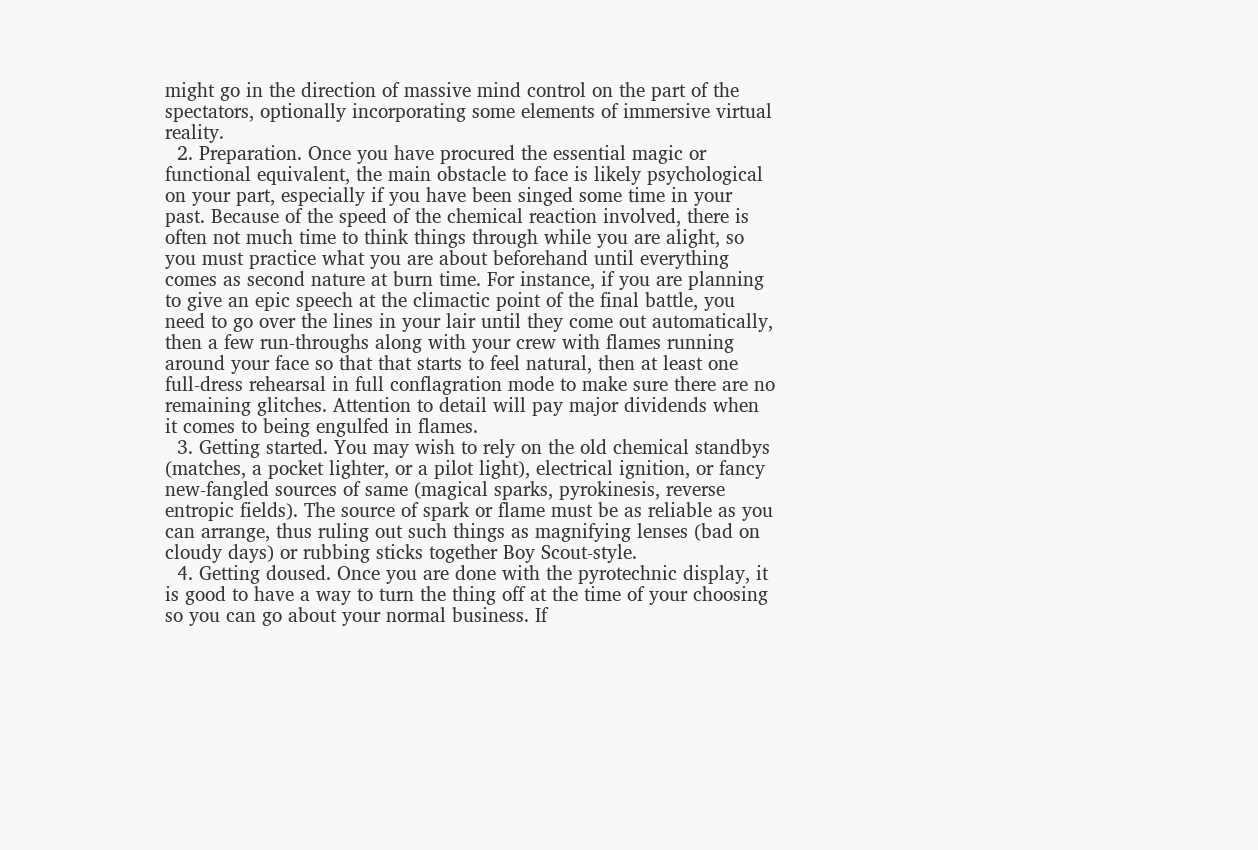might go in the direction of massive mind control on the part of the spectators, optionally incorporating some elements of immersive virtual reality.
  2. Preparation. Once you have procured the essential magic or functional equivalent, the main obstacle to face is likely psychological on your part, especially if you have been singed some time in your past. Because of the speed of the chemical reaction involved, there is often not much time to think things through while you are alight, so you must practice what you are about beforehand until everything comes as second nature at burn time. For instance, if you are planning to give an epic speech at the climactic point of the final battle, you need to go over the lines in your lair until they come out automatically, then a few run-throughs along with your crew with flames running around your face so that that starts to feel natural, then at least one full-dress rehearsal in full conflagration mode to make sure there are no remaining glitches. Attention to detail will pay major dividends when it comes to being engulfed in flames.
  3. Getting started. You may wish to rely on the old chemical standbys (matches, a pocket lighter, or a pilot light), electrical ignition, or fancy new-fangled sources of same (magical sparks, pyrokinesis, reverse entropic fields). The source of spark or flame must be as reliable as you can arrange, thus ruling out such things as magnifying lenses (bad on cloudy days) or rubbing sticks together Boy Scout-style.
  4. Getting doused. Once you are done with the pyrotechnic display, it is good to have a way to turn the thing off at the time of your choosing so you can go about your normal business. If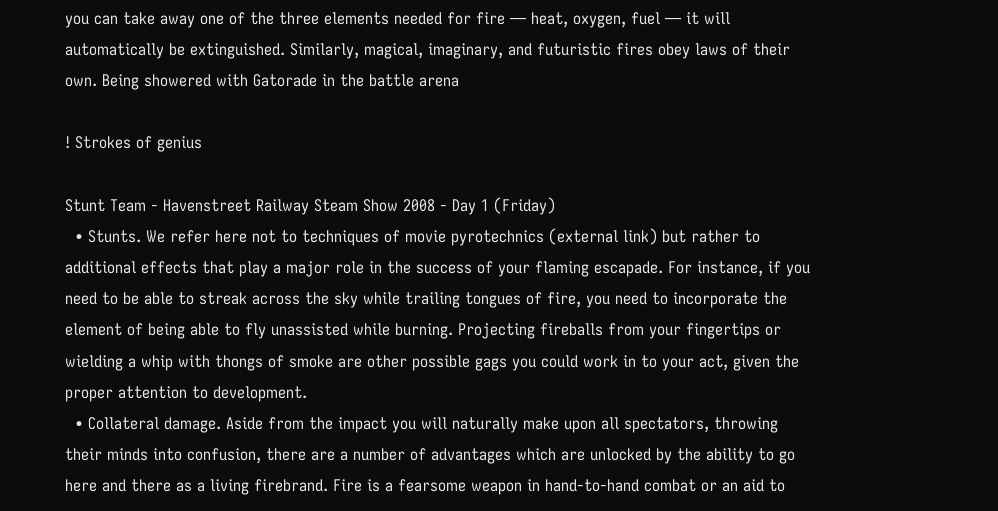you can take away one of the three elements needed for fire — heat, oxygen, fuel — it will automatically be extinguished. Similarly, magical, imaginary, and futuristic fires obey laws of their own. Being showered with Gatorade in the battle arena

! Strokes of genius

Stunt Team - Havenstreet Railway Steam Show 2008 - Day 1 (Friday)
  • Stunts. We refer here not to techniques of movie pyrotechnics (external link) but rather to additional effects that play a major role in the success of your flaming escapade. For instance, if you need to be able to streak across the sky while trailing tongues of fire, you need to incorporate the element of being able to fly unassisted while burning. Projecting fireballs from your fingertips or wielding a whip with thongs of smoke are other possible gags you could work in to your act, given the proper attention to development.
  • Collateral damage. Aside from the impact you will naturally make upon all spectators, throwing their minds into confusion, there are a number of advantages which are unlocked by the ability to go here and there as a living firebrand. Fire is a fearsome weapon in hand-to-hand combat or an aid to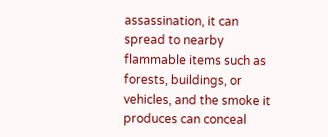assassination, it can spread to nearby flammable items such as forests, buildings, or vehicles, and the smoke it produces can conceal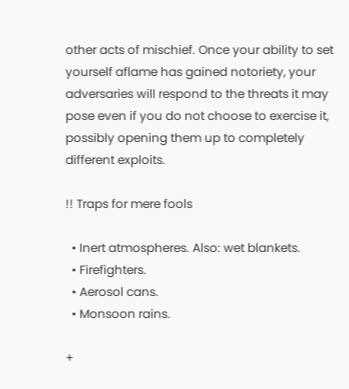other acts of mischief. Once your ability to set yourself aflame has gained notoriety, your adversaries will respond to the threats it may pose even if you do not choose to exercise it, possibly opening them up to completely different exploits.

!! Traps for mere fools

  • Inert atmospheres. Also: wet blankets.
  • Firefighters.
  • Aerosol cans.
  • Monsoon rains.

+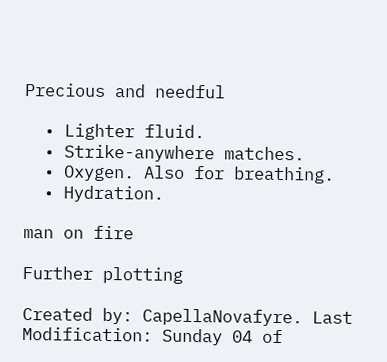Precious and needful

  • Lighter fluid.
  • Strike-anywhere matches.
  • Oxygen. Also for breathing.
  • Hydration.

man on fire

Further plotting

Created by: CapellaNovafyre. Last Modification: Sunday 04 of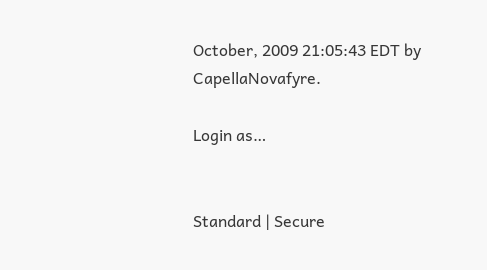October, 2009 21:05:43 EDT by CapellaNovafyre.

Login as…


Standard | Secure